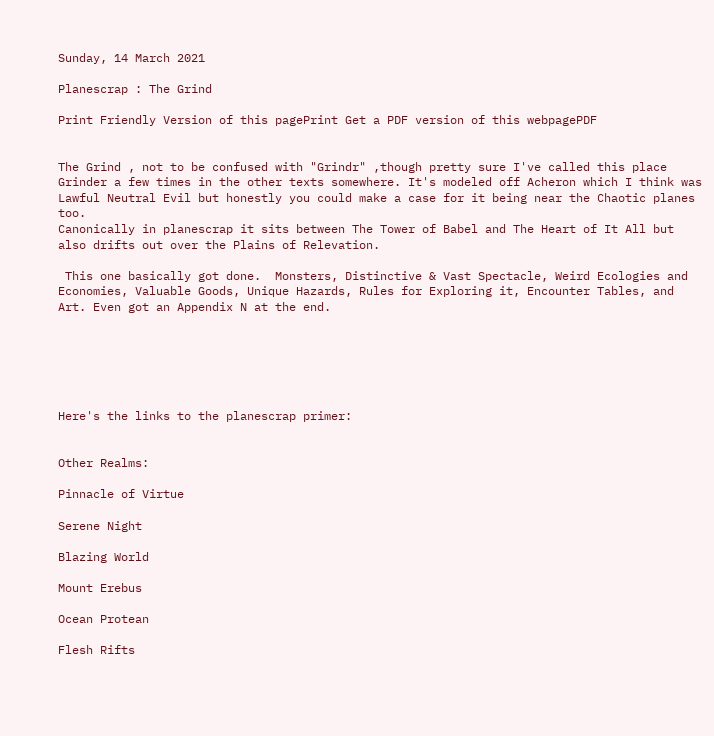Sunday, 14 March 2021

Planescrap : The Grind

Print Friendly Version of this pagePrint Get a PDF version of this webpagePDF


The Grind , not to be confused with "Grindr" ,though pretty sure I've called this place Grinder a few times in the other texts somewhere. It's modeled off Acheron which I think was Lawful Neutral Evil but honestly you could make a case for it being near the Chaotic planes too.
Canonically in planescrap it sits between The Tower of Babel and The Heart of It All but also drifts out over the Plains of Relevation.

 This one basically got done.  Monsters, Distinctive & Vast Spectacle, Weird Ecologies and Economies, Valuable Goods, Unique Hazards, Rules for Exploring it, Encounter Tables, and Art. Even got an Appendix N at the end.






Here's the links to the planescrap primer:


Other Realms:

Pinnacle of Virtue

Serene Night

Blazing World

Mount Erebus

Ocean Protean

Flesh Rifts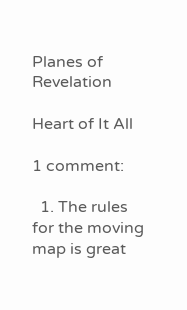Planes of Revelation

Heart of It All

1 comment:

  1. The rules for the moving map is great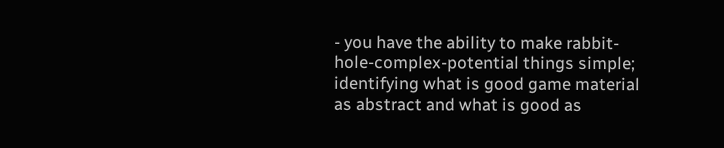- you have the ability to make rabbit-hole-complex-potential things simple; identifying what is good game material as abstract and what is good as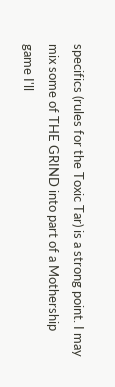specifics (rules for the Toxic Tar) is a strong point. I may mix some of THE GRIND into part of a Mothership game I'll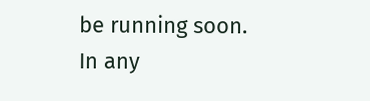be running soon. In any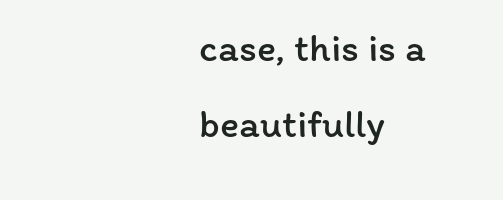case, this is a beautifully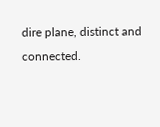dire plane, distinct and connected.